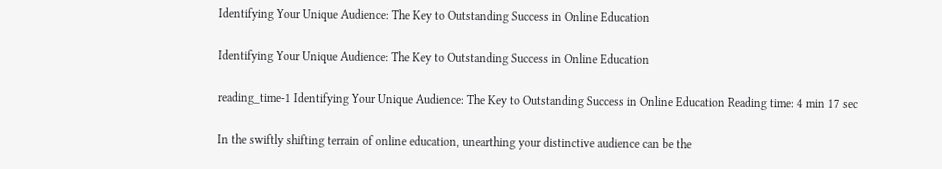Identifying Your Unique Audience: The Key to Outstanding Success in Online Education

Identifying Your Unique Audience: The Key to Outstanding Success in Online Education

reading_time-1 Identifying Your Unique Audience: The Key to Outstanding Success in Online Education Reading time: 4 min 17 sec

In the swiftly shifting terrain of online education, unearthing your distinctive audience can be the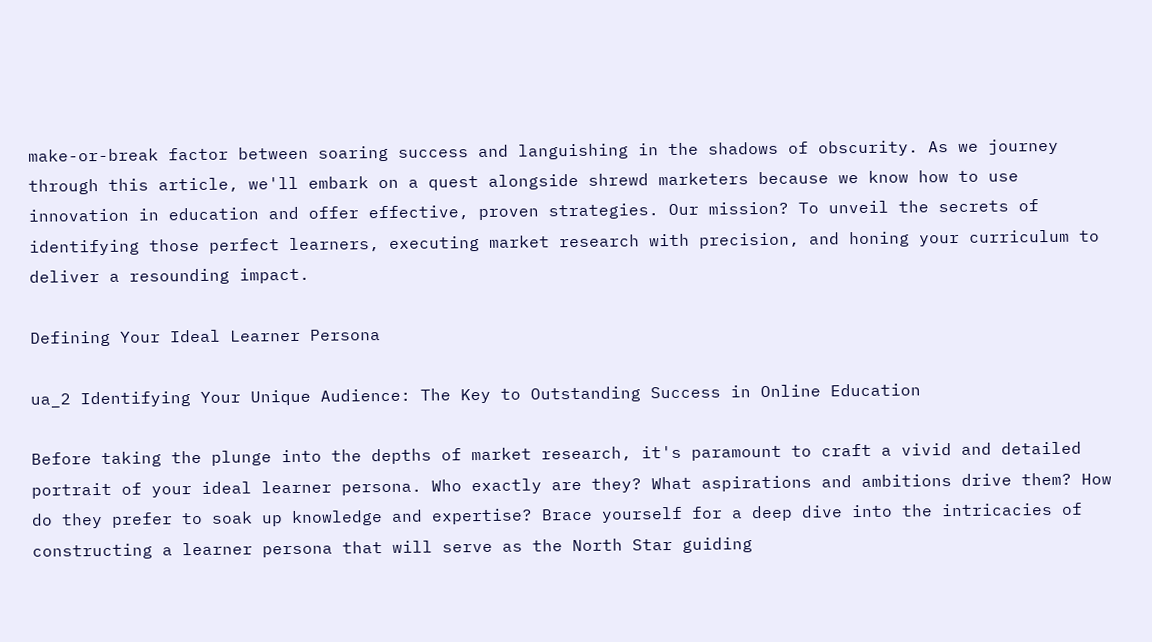make-or-break factor between soaring success and languishing in the shadows of obscurity. As we journey through this article, we'll embark on a quest alongside shrewd marketers because we know how to use innovation in education and offer effective, proven strategies. Our mission? To unveil the secrets of identifying those perfect learners, executing market research with precision, and honing your curriculum to deliver a resounding impact.

Defining Your Ideal Learner Persona

ua_2 Identifying Your Unique Audience: The Key to Outstanding Success in Online Education

Before taking the plunge into the depths of market research, it's paramount to craft a vivid and detailed portrait of your ideal learner persona. Who exactly are they? What aspirations and ambitions drive them? How do they prefer to soak up knowledge and expertise? Brace yourself for a deep dive into the intricacies of constructing a learner persona that will serve as the North Star guiding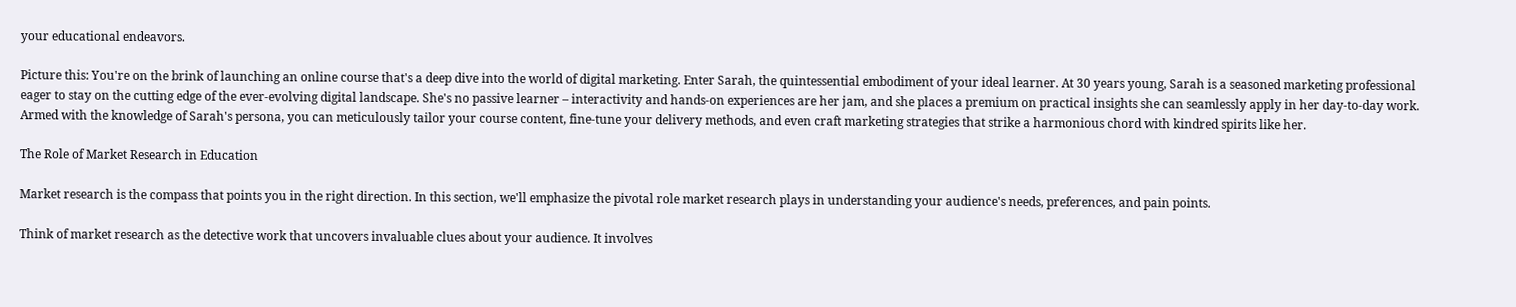your educational endeavors.

Picture this: You're on the brink of launching an online course that's a deep dive into the world of digital marketing. Enter Sarah, the quintessential embodiment of your ideal learner. At 30 years young, Sarah is a seasoned marketing professional eager to stay on the cutting edge of the ever-evolving digital landscape. She's no passive learner – interactivity and hands-on experiences are her jam, and she places a premium on practical insights she can seamlessly apply in her day-to-day work. Armed with the knowledge of Sarah's persona, you can meticulously tailor your course content, fine-tune your delivery methods, and even craft marketing strategies that strike a harmonious chord with kindred spirits like her.

The Role of Market Research in Education

Market research is the compass that points you in the right direction. In this section, we'll emphasize the pivotal role market research plays in understanding your audience's needs, preferences, and pain points.

Think of market research as the detective work that uncovers invaluable clues about your audience. It involves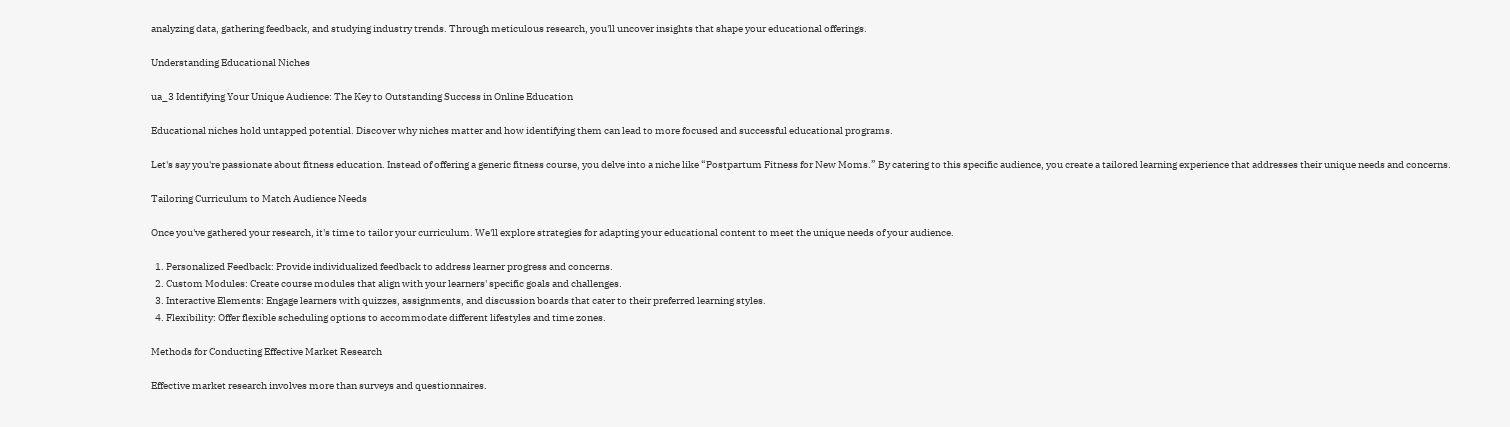analyzing data, gathering feedback, and studying industry trends. Through meticulous research, you'll uncover insights that shape your educational offerings.

Understanding Educational Niches

ua_3 Identifying Your Unique Audience: The Key to Outstanding Success in Online Education

Educational niches hold untapped potential. Discover why niches matter and how identifying them can lead to more focused and successful educational programs.

Let's say you're passionate about fitness education. Instead of offering a generic fitness course, you delve into a niche like “Postpartum Fitness for New Moms.” By catering to this specific audience, you create a tailored learning experience that addresses their unique needs and concerns.

Tailoring Curriculum to Match Audience Needs

Once you've gathered your research, it's time to tailor your curriculum. We'll explore strategies for adapting your educational content to meet the unique needs of your audience.

  1. Personalized Feedback: Provide individualized feedback to address learner progress and concerns.
  2. Custom Modules: Create course modules that align with your learners' specific goals and challenges.
  3. Interactive Elements: Engage learners with quizzes, assignments, and discussion boards that cater to their preferred learning styles.
  4. Flexibility: Offer flexible scheduling options to accommodate different lifestyles and time zones.

Methods for Conducting Effective Market Research

Effective market research involves more than surveys and questionnaires.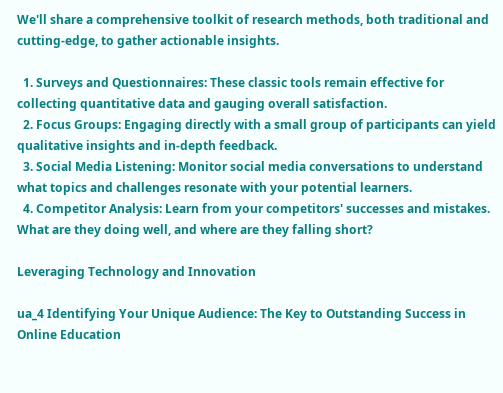We'll share a comprehensive toolkit of research methods, both traditional and cutting-edge, to gather actionable insights.

  1. Surveys and Questionnaires: These classic tools remain effective for collecting quantitative data and gauging overall satisfaction.
  2. Focus Groups: Engaging directly with a small group of participants can yield qualitative insights and in-depth feedback.
  3. Social Media Listening: Monitor social media conversations to understand what topics and challenges resonate with your potential learners.
  4. Competitor Analysis: Learn from your competitors' successes and mistakes. What are they doing well, and where are they falling short?

Leveraging Technology and Innovation

ua_4 Identifying Your Unique Audience: The Key to Outstanding Success in Online Education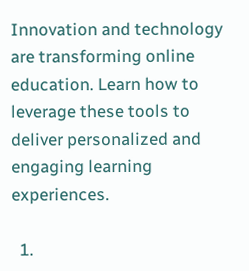Innovation and technology are transforming online education. Learn how to leverage these tools to deliver personalized and engaging learning experiences.

  1.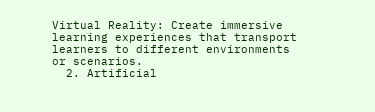Virtual Reality: Create immersive learning experiences that transport learners to different environments or scenarios.
  2. Artificial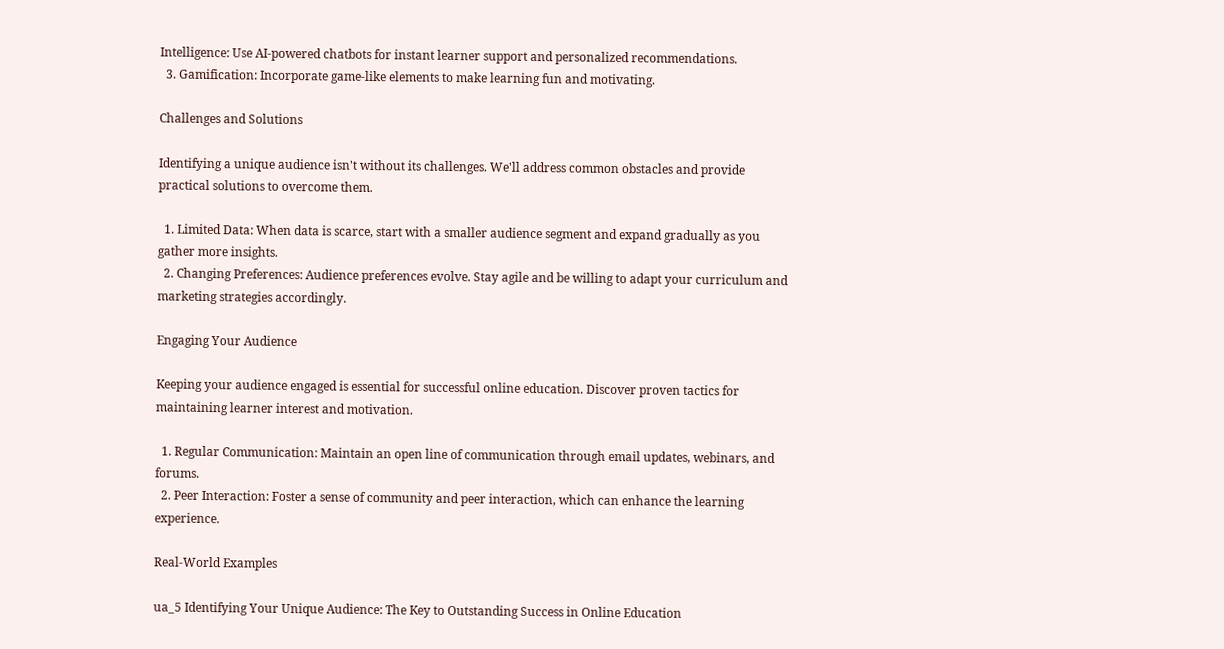Intelligence: Use AI-powered chatbots for instant learner support and personalized recommendations.
  3. Gamification: Incorporate game-like elements to make learning fun and motivating.

Challenges and Solutions

Identifying a unique audience isn't without its challenges. We'll address common obstacles and provide practical solutions to overcome them.

  1. Limited Data: When data is scarce, start with a smaller audience segment and expand gradually as you gather more insights.
  2. Changing Preferences: Audience preferences evolve. Stay agile and be willing to adapt your curriculum and marketing strategies accordingly.

Engaging Your Audience

Keeping your audience engaged is essential for successful online education. Discover proven tactics for maintaining learner interest and motivation.

  1. Regular Communication: Maintain an open line of communication through email updates, webinars, and forums.
  2. Peer Interaction: Foster a sense of community and peer interaction, which can enhance the learning experience.

Real-World Examples

ua_5 Identifying Your Unique Audience: The Key to Outstanding Success in Online Education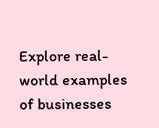Explore real-world examples of businesses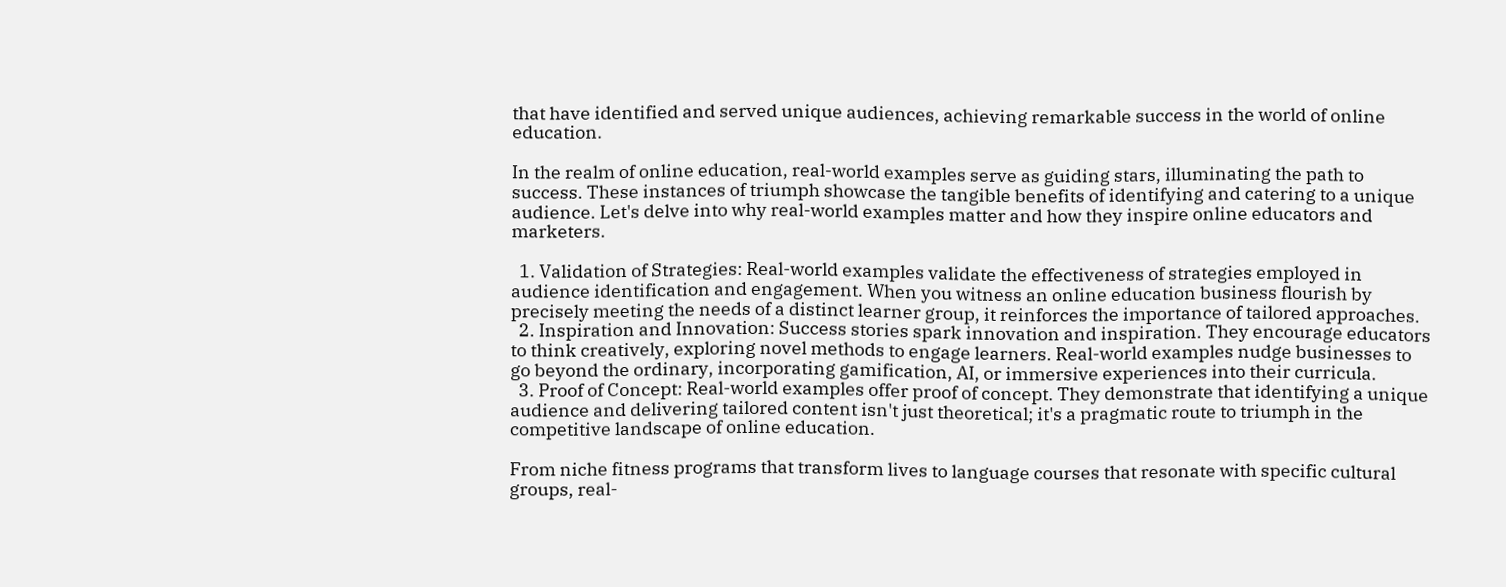that have identified and served unique audiences, achieving remarkable success in the world of online education.

In the realm of online education, real-world examples serve as guiding stars, illuminating the path to success. These instances of triumph showcase the tangible benefits of identifying and catering to a unique audience. Let's delve into why real-world examples matter and how they inspire online educators and marketers.

  1. Validation of Strategies: Real-world examples validate the effectiveness of strategies employed in audience identification and engagement. When you witness an online education business flourish by precisely meeting the needs of a distinct learner group, it reinforces the importance of tailored approaches.
  2. Inspiration and Innovation: Success stories spark innovation and inspiration. They encourage educators to think creatively, exploring novel methods to engage learners. Real-world examples nudge businesses to go beyond the ordinary, incorporating gamification, AI, or immersive experiences into their curricula.
  3. Proof of Concept: Real-world examples offer proof of concept. They demonstrate that identifying a unique audience and delivering tailored content isn't just theoretical; it's a pragmatic route to triumph in the competitive landscape of online education.

From niche fitness programs that transform lives to language courses that resonate with specific cultural groups, real-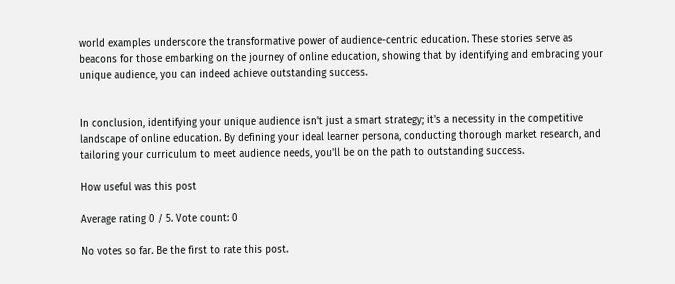world examples underscore the transformative power of audience-centric education. These stories serve as beacons for those embarking on the journey of online education, showing that by identifying and embracing your unique audience, you can indeed achieve outstanding success.


In conclusion, identifying your unique audience isn't just a smart strategy; it's a necessity in the competitive landscape of online education. By defining your ideal learner persona, conducting thorough market research, and tailoring your curriculum to meet audience needs, you'll be on the path to outstanding success.

How useful was this post

Average rating 0 / 5. Vote count: 0

No votes so far. Be the first to rate this post.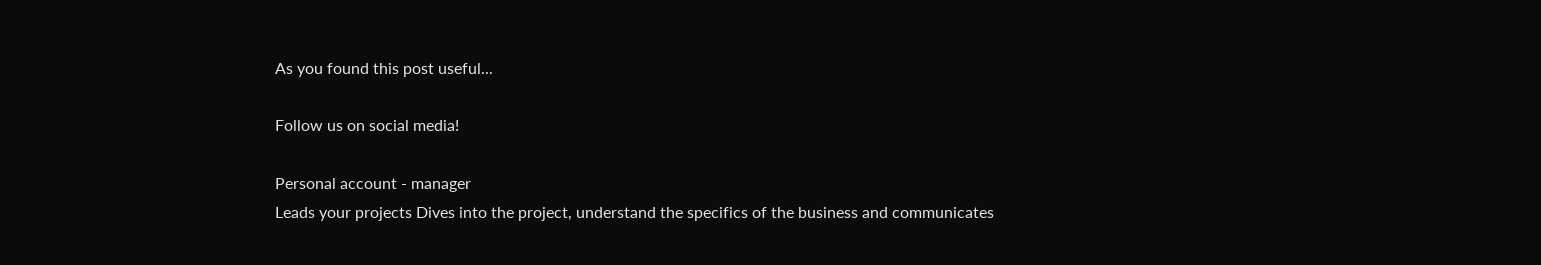As you found this post useful...

Follow us on social media!

Personal account - manager
Leads your projects Dives into the project, understand the specifics of the business and communicates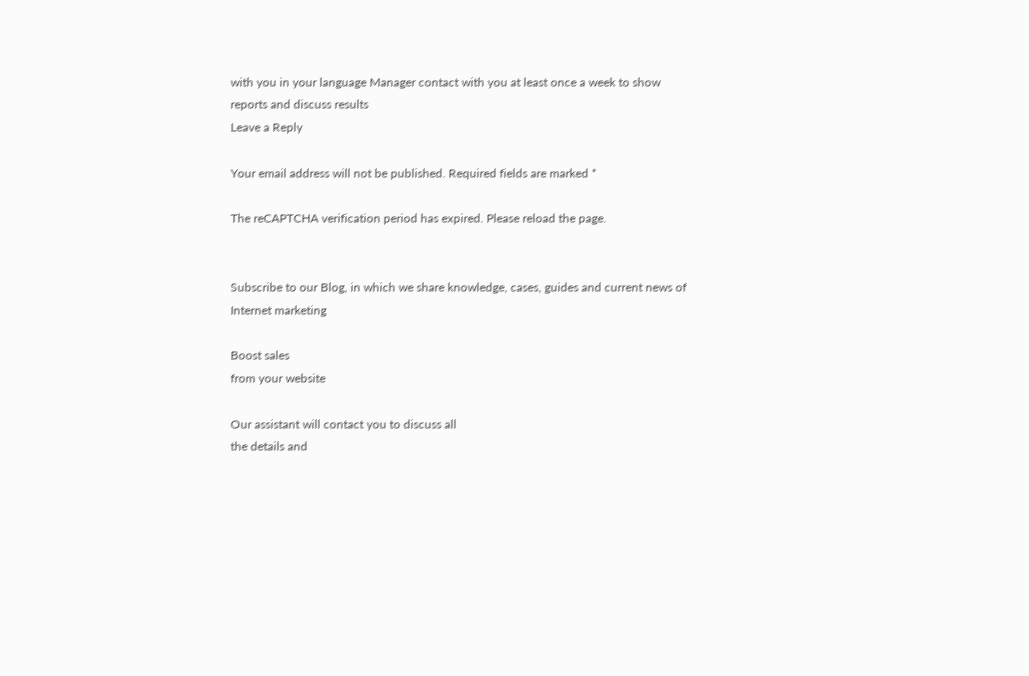with you in your language Manager contact with you at least once a week to show reports and discuss results
Leave a Reply

Your email address will not be published. Required fields are marked *

The reCAPTCHA verification period has expired. Please reload the page.


Subscribe to our Blog, in which we share knowledge, cases, guides and current news of Internet marketing

Boost sales
from your website

Our assistant will contact you to discuss all
the details and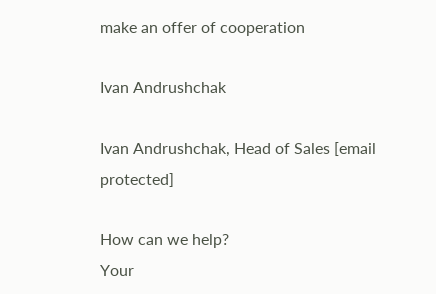make an offer of cooperation

Ivan Andrushchak

Ivan Andrushchak, Head of Sales [email protected]

How can we help?
Your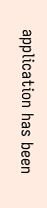application has been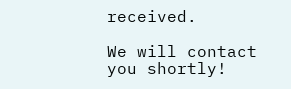received.

We will contact you shortly!